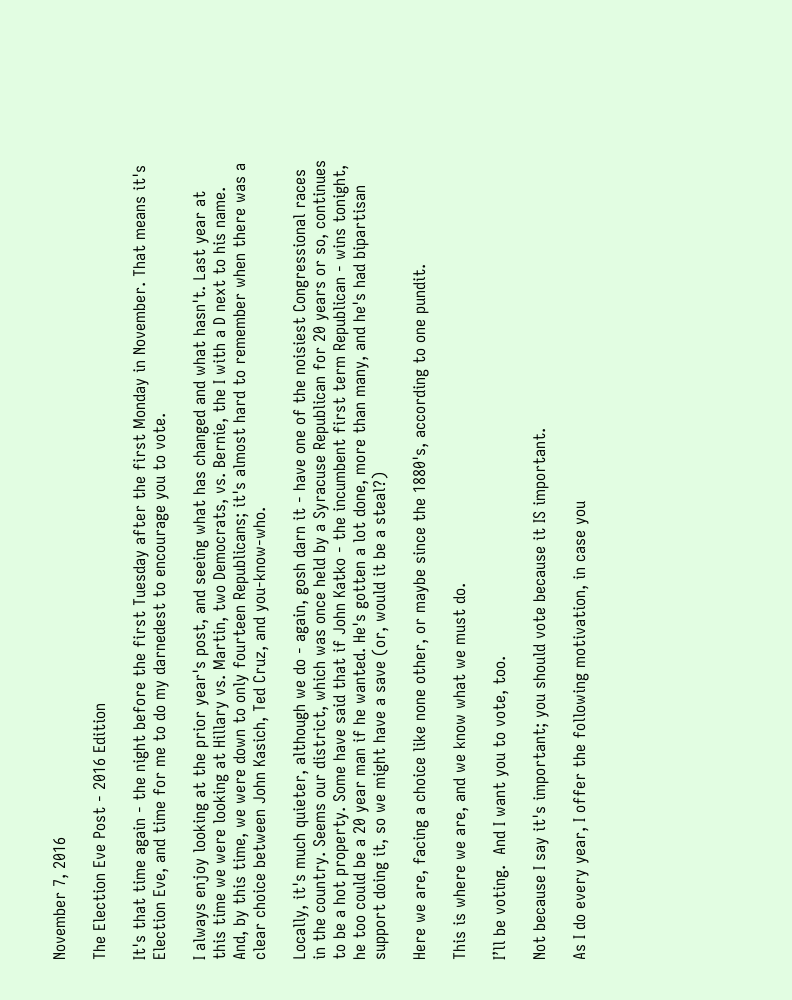November 7, 2016

The Election Eve Post - 2016 Edition

It's that time again - the night before the first Tuesday after the first Monday in November. That means it's Election Eve, and time for me to do my darnedest to encourage you to vote.

I always enjoy looking at the prior year's post, and seeing what has changed and what hasn't. Last year at this time we were looking at Hillary vs. Martin, two Democrats, vs. Bernie, the I with a D next to his name. And, by this time, we were down to only fourteen Republicans; it's almost hard to remember when there was a clear choice between John Kasich, Ted Cruz, and you-know-who.

Locally, it's much quieter, although we do - again, gosh darn it - have one of the noisiest Congressional races in the country. Seems our district, which was once held by a Syracuse Republican for 20 years or so, continues to be a hot property. Some have said that if John Katko - the incumbent first term Republican - wins tonight, he too could be a 20 year man if he wanted. He's gotten a lot done, more than many, and he's had bipartisan support doing it, so we might have a save (or, would it be a steal?)

Here we are, facing a choice like none other, or maybe since the 1880's, according to one pundit.

This is where we are, and we know what we must do.

I’ll be voting.  And I want you to vote, too.

Not because I say it's important; you should vote because it IS important.

As I do every year, I offer the following motivation, in case you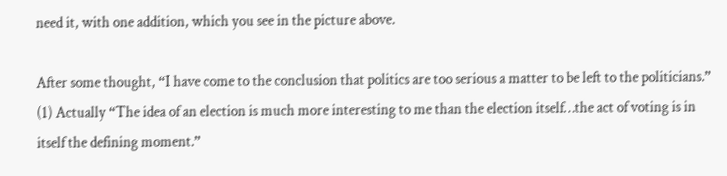need it, with one addition, which you see in the picture above.

After some thought, “I have come to the conclusion that politics are too serious a matter to be left to the politicians.” (1) Actually “The idea of an election is much more interesting to me than the election itself…the act of voting is in itself the defining moment.”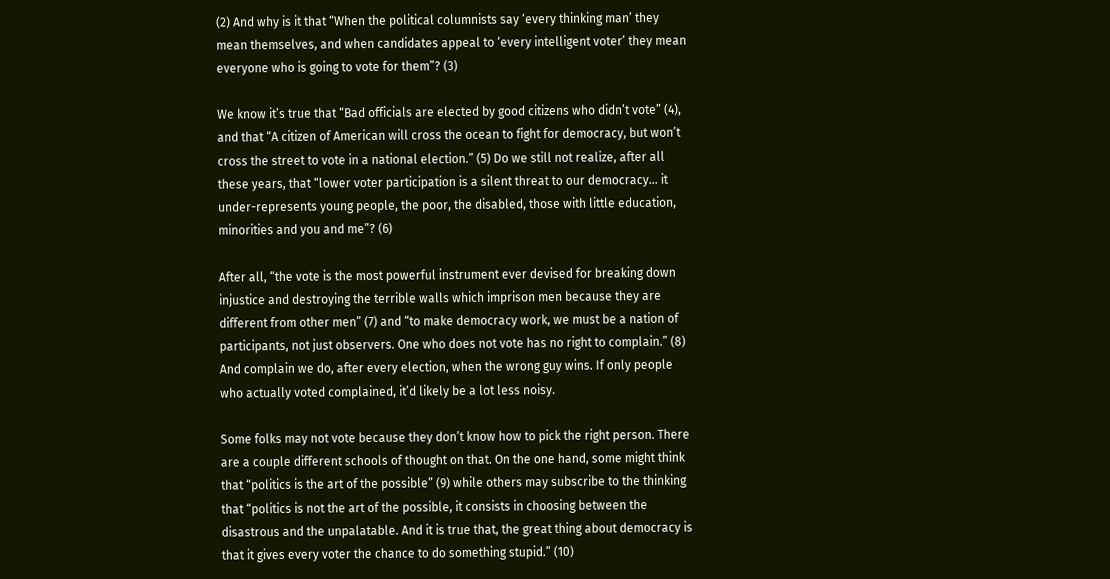(2) And why is it that “When the political columnists say ‘every thinking man’ they mean themselves, and when candidates appeal to ‘every intelligent voter’ they mean everyone who is going to vote for them”? (3)

We know it’s true that “Bad officials are elected by good citizens who didn’t vote” (4), and that “A citizen of American will cross the ocean to fight for democracy, but won’t cross the street to vote in a national election.” (5) Do we still not realize, after all these years, that “lower voter participation is a silent threat to our democracy… it under-represents young people, the poor, the disabled, those with little education, minorities and you and me”? (6)

After all, “the vote is the most powerful instrument ever devised for breaking down injustice and destroying the terrible walls which imprison men because they are different from other men” (7) and “to make democracy work, we must be a nation of participants, not just observers. One who does not vote has no right to complain.” (8) And complain we do, after every election, when the wrong guy wins. If only people who actually voted complained, it’d likely be a lot less noisy.

Some folks may not vote because they don’t know how to pick the right person. There are a couple different schools of thought on that. On the one hand, some might think that “politics is the art of the possible” (9) while others may subscribe to the thinking that “politics is not the art of the possible, it consists in choosing between the disastrous and the unpalatable. And it is true that, the great thing about democracy is that it gives every voter the chance to do something stupid.” (10)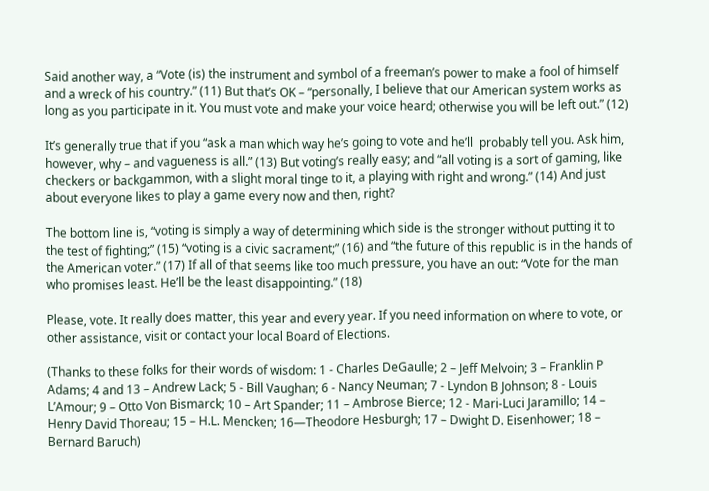Said another way, a “Vote (is) the instrument and symbol of a freeman’s power to make a fool of himself and a wreck of his country.” (11) But that’s OK – “personally, I believe that our American system works as long as you participate in it. You must vote and make your voice heard; otherwise you will be left out.” (12)

It’s generally true that if you “ask a man which way he’s going to vote and he’ll  probably tell you. Ask him, however, why – and vagueness is all.” (13) But voting’s really easy; and “all voting is a sort of gaming, like checkers or backgammon, with a slight moral tinge to it, a playing with right and wrong.” (14) And just about everyone likes to play a game every now and then, right?

The bottom line is, “voting is simply a way of determining which side is the stronger without putting it to the test of fighting;” (15) “voting is a civic sacrament;” (16) and “the future of this republic is in the hands of the American voter.” (17) If all of that seems like too much pressure, you have an out: “Vote for the man who promises least. He’ll be the least disappointing.” (18)

Please, vote. It really does matter, this year and every year. If you need information on where to vote, or other assistance, visit or contact your local Board of Elections.

(Thanks to these folks for their words of wisdom: 1 - Charles DeGaulle; 2 – Jeff Melvoin; 3 – Franklin P Adams; 4 and 13 – Andrew Lack; 5 - Bill Vaughan; 6 - Nancy Neuman; 7 - Lyndon B Johnson; 8 - Louis L’Amour; 9 – Otto Von Bismarck; 10 – Art Spander; 11 – Ambrose Bierce; 12 - Mari-Luci Jaramillo; 14 – Henry David Thoreau; 15 – H.L. Mencken; 16—Theodore Hesburgh; 17 – Dwight D. Eisenhower; 18 – Bernard Baruch)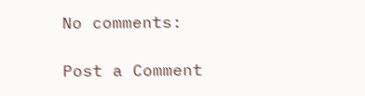No comments:

Post a Comment